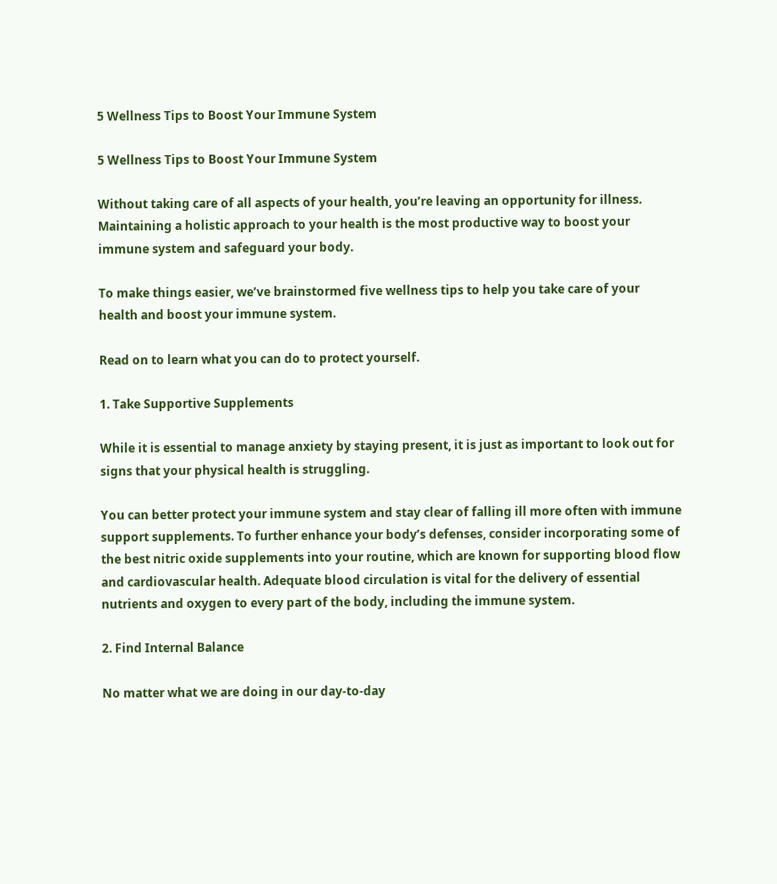5 Wellness Tips to Boost Your Immune System

5 Wellness Tips to Boost Your Immune System

Without taking care of all aspects of your health, you’re leaving an opportunity for illness. Maintaining a holistic approach to your health is the most productive way to boost your immune system and safeguard your body.

To make things easier, we’ve brainstormed five wellness tips to help you take care of your health and boost your immune system.

Read on to learn what you can do to protect yourself.

1. Take Supportive Supplements

While it is essential to manage anxiety by staying present, it is just as important to look out for signs that your physical health is struggling.

You can better protect your immune system and stay clear of falling ill more often with immune support supplements. To further enhance your body’s defenses, consider incorporating some of the best nitric oxide supplements into your routine, which are known for supporting blood flow and cardiovascular health. Adequate blood circulation is vital for the delivery of essential nutrients and oxygen to every part of the body, including the immune system.

2. Find Internal Balance

No matter what we are doing in our day-to-day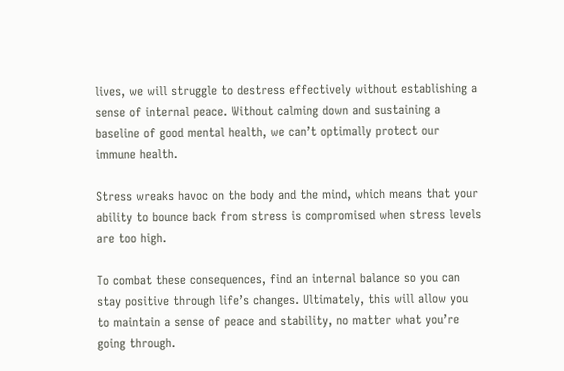lives, we will struggle to destress effectively without establishing a sense of internal peace. Without calming down and sustaining a baseline of good mental health, we can’t optimally protect our immune health.

Stress wreaks havoc on the body and the mind, which means that your ability to bounce back from stress is compromised when stress levels are too high.

To combat these consequences, find an internal balance so you can stay positive through life’s changes. Ultimately, this will allow you to maintain a sense of peace and stability, no matter what you’re going through.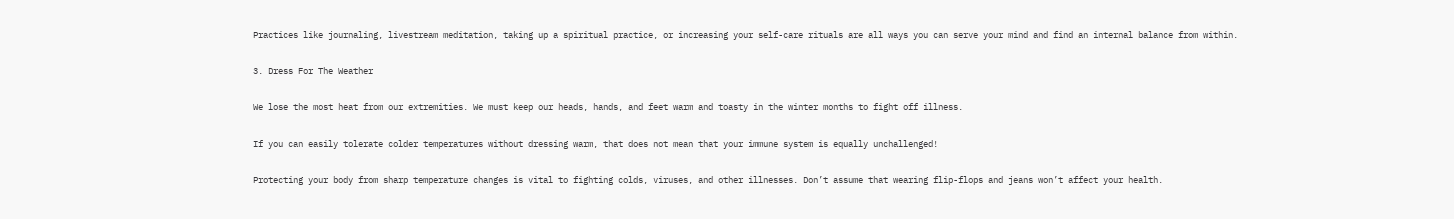Practices like journaling, livestream meditation, taking up a spiritual practice, or increasing your self-care rituals are all ways you can serve your mind and find an internal balance from within.

3. Dress For The Weather

We lose the most heat from our extremities. We must keep our heads, hands, and feet warm and toasty in the winter months to fight off illness.

If you can easily tolerate colder temperatures without dressing warm, that does not mean that your immune system is equally unchallenged!

Protecting your body from sharp temperature changes is vital to fighting colds, viruses, and other illnesses. Don’t assume that wearing flip-flops and jeans won’t affect your health.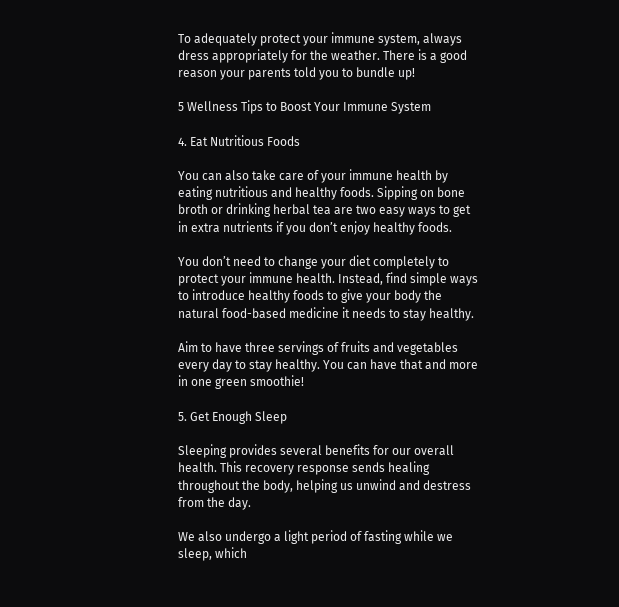To adequately protect your immune system, always dress appropriately for the weather. There is a good reason your parents told you to bundle up!

5 Wellness Tips to Boost Your Immune System

4. Eat Nutritious Foods

You can also take care of your immune health by eating nutritious and healthy foods. Sipping on bone broth or drinking herbal tea are two easy ways to get in extra nutrients if you don’t enjoy healthy foods.

You don’t need to change your diet completely to protect your immune health. Instead, find simple ways to introduce healthy foods to give your body the natural food-based medicine it needs to stay healthy.

Aim to have three servings of fruits and vegetables every day to stay healthy. You can have that and more in one green smoothie!

5. Get Enough Sleep

Sleeping provides several benefits for our overall health. This recovery response sends healing throughout the body, helping us unwind and destress from the day.

We also undergo a light period of fasting while we sleep, which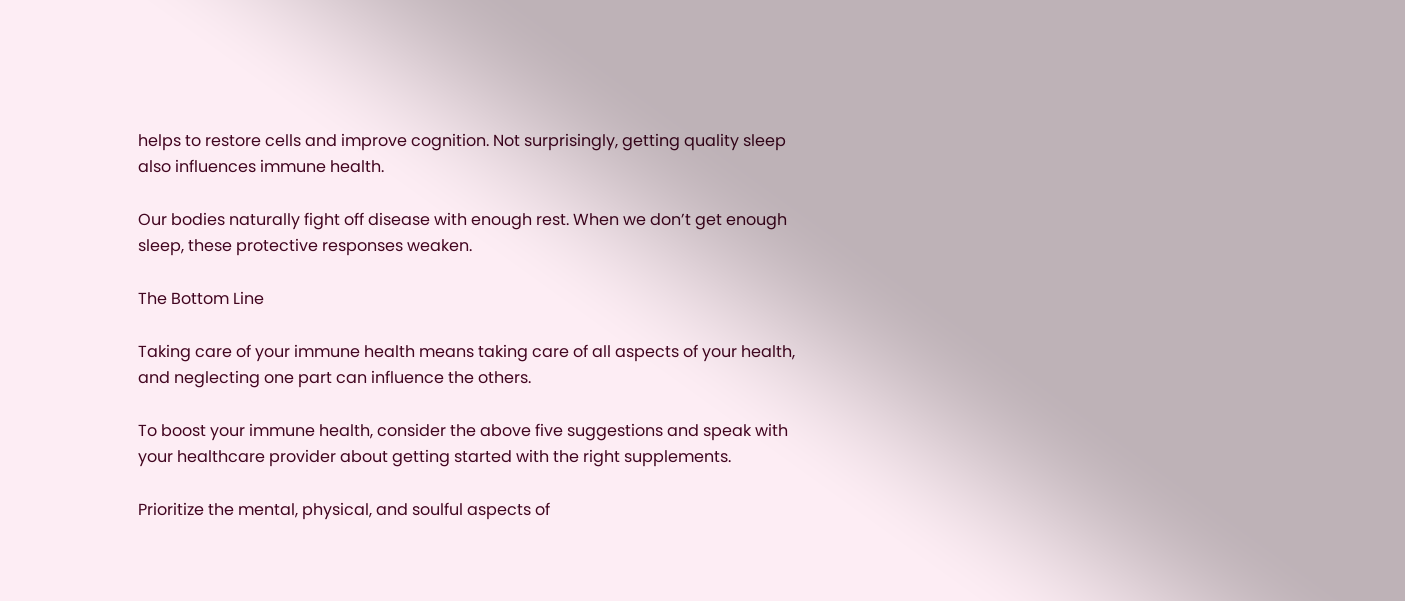helps to restore cells and improve cognition. Not surprisingly, getting quality sleep also influences immune health.

Our bodies naturally fight off disease with enough rest. When we don’t get enough sleep, these protective responses weaken.

The Bottom Line

Taking care of your immune health means taking care of all aspects of your health, and neglecting one part can influence the others.

To boost your immune health, consider the above five suggestions and speak with your healthcare provider about getting started with the right supplements.

Prioritize the mental, physical, and soulful aspects of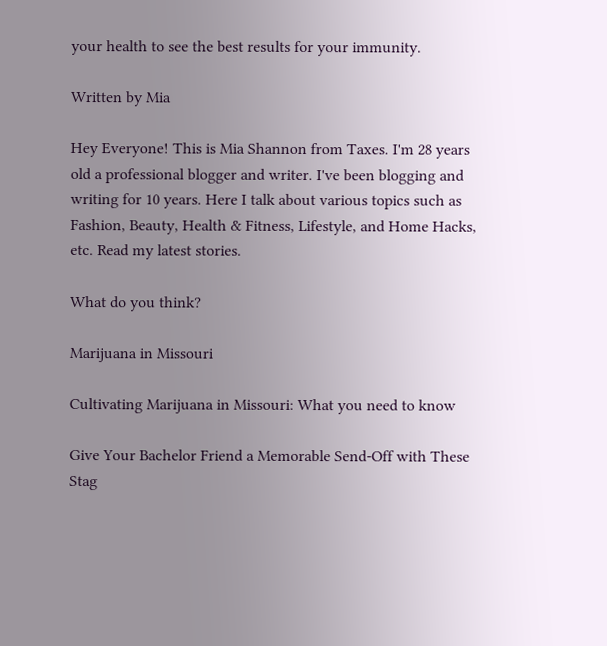your health to see the best results for your immunity.

Written by Mia

Hey Everyone! This is Mia Shannon from Taxes. I'm 28 years old a professional blogger and writer. I've been blogging and writing for 10 years. Here I talk about various topics such as Fashion, Beauty, Health & Fitness, Lifestyle, and Home Hacks, etc. Read my latest stories.

What do you think?

Marijuana in Missouri

Cultivating Marijuana in Missouri: What you need to know

Give Your Bachelor Friend a Memorable Send-Off with These Stag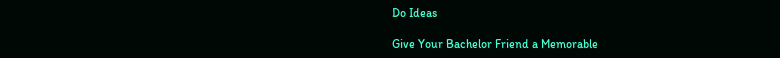Do Ideas

Give Your Bachelor Friend a Memorable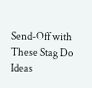Send-Off with These Stag Do Ideas